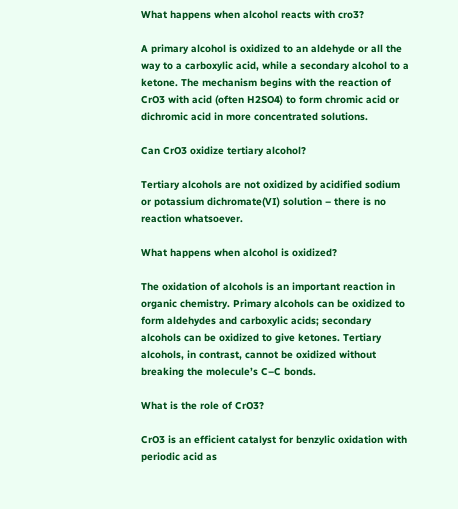What happens when alcohol reacts with cro3?

A primary alcohol is oxidized to an aldehyde or all the way to a carboxylic acid, while a secondary alcohol to a ketone. The mechanism begins with the reaction of CrO3 with acid (often H2SO4) to form chromic acid or dichromic acid in more concentrated solutions.

Can CrO3 oxidize tertiary alcohol?

Tertiary alcohols are not oxidized by acidified sodium or potassium dichromate(VI) solution – there is no reaction whatsoever.

What happens when alcohol is oxidized?

The oxidation of alcohols is an important reaction in organic chemistry. Primary alcohols can be oxidized to form aldehydes and carboxylic acids; secondary alcohols can be oxidized to give ketones. Tertiary alcohols, in contrast, cannot be oxidized without breaking the molecule’s C–C bonds.

What is the role of CrO3?

CrO3 is an efficient catalyst for benzylic oxidation with periodic acid as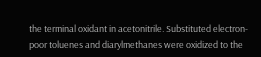the terminal oxidant in acetonitrile. Substituted electron-poor toluenes and diarylmethanes were oxidized to the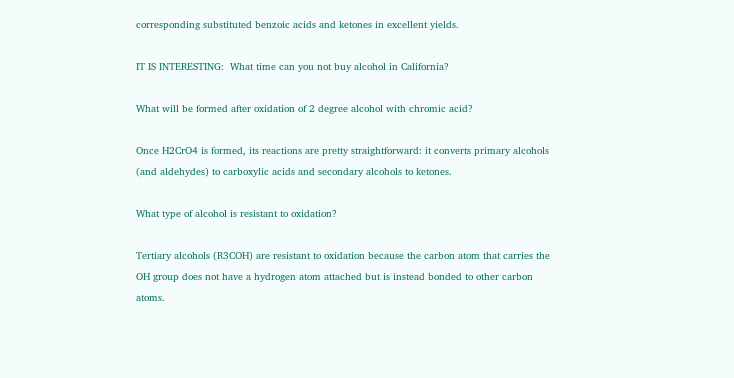corresponding substituted benzoic acids and ketones in excellent yields.

IT IS INTERESTING:  What time can you not buy alcohol in California?

What will be formed after oxidation of 2 degree alcohol with chromic acid?

Once H2CrO4 is formed, its reactions are pretty straightforward: it converts primary alcohols (and aldehydes) to carboxylic acids and secondary alcohols to ketones.

What type of alcohol is resistant to oxidation?

Tertiary alcohols (R3COH) are resistant to oxidation because the carbon atom that carries the OH group does not have a hydrogen atom attached but is instead bonded to other carbon atoms.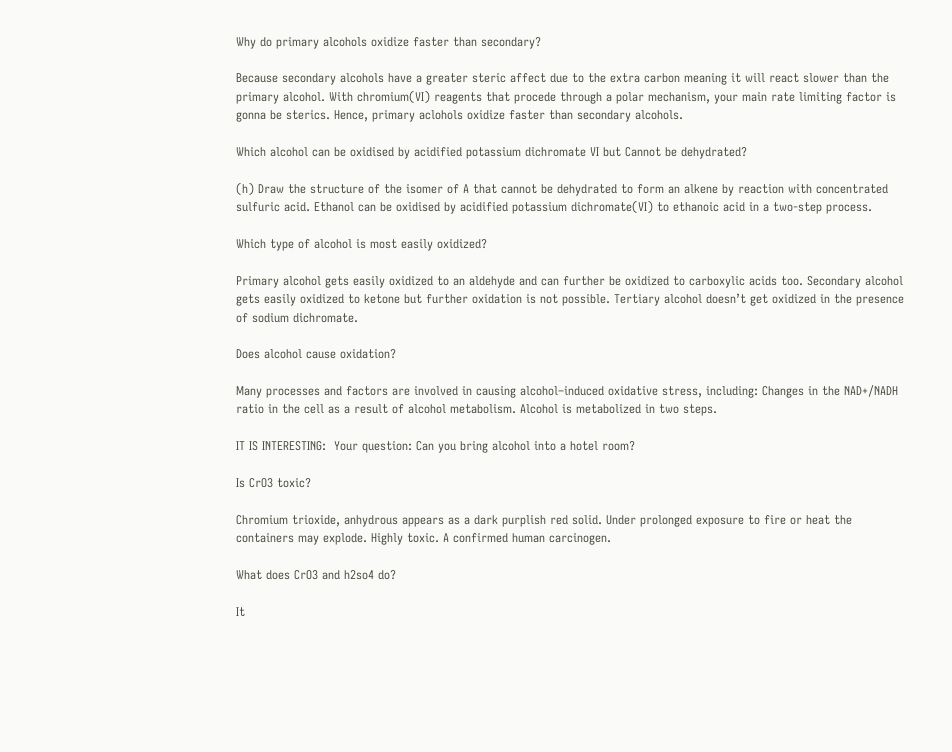Why do primary alcohols oxidize faster than secondary?

Because secondary alcohols have a greater steric affect due to the extra carbon meaning it will react slower than the primary alcohol. With chromium(VI) reagents that procede through a polar mechanism, your main rate limiting factor is gonna be sterics. Hence, primary aclohols oxidize faster than secondary alcohols.

Which alcohol can be oxidised by acidified potassium dichromate VI but Cannot be dehydrated?

(h) Draw the structure of the isomer of A that cannot be dehydrated to form an alkene by reaction with concentrated sulfuric acid. Ethanol can be oxidised by acidified potassium dichromate(VI) to ethanoic acid in a two-step process.

Which type of alcohol is most easily oxidized?

Primary alcohol gets easily oxidized to an aldehyde and can further be oxidized to carboxylic acids too. Secondary alcohol gets easily oxidized to ketone but further oxidation is not possible. Tertiary alcohol doesn’t get oxidized in the presence of sodium dichromate.

Does alcohol cause oxidation?

Many processes and factors are involved in causing alcohol–induced oxidative stress, including: Changes in the NAD+/NADH ratio in the cell as a result of alcohol metabolism. Alcohol is metabolized in two steps.

IT IS INTERESTING:  Your question: Can you bring alcohol into a hotel room?

Is CrO3 toxic?

Chromium trioxide, anhydrous appears as a dark purplish red solid. Under prolonged exposure to fire or heat the containers may explode. Highly toxic. A confirmed human carcinogen.

What does CrO3 and h2so4 do?

It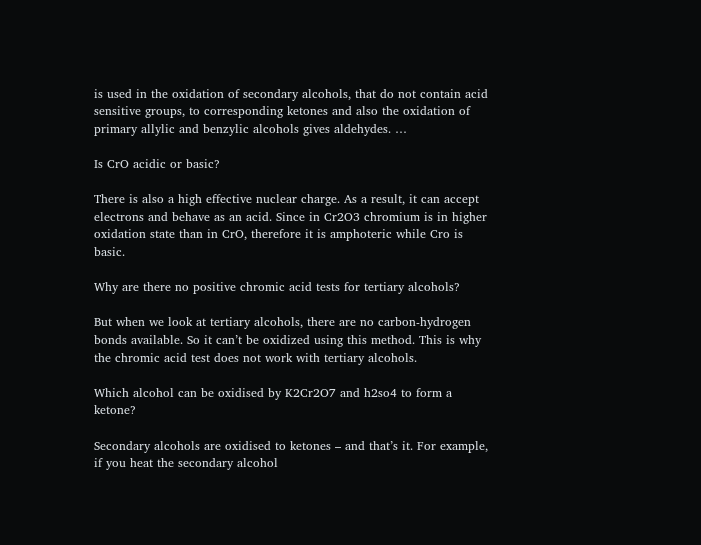is used in the oxidation of secondary alcohols, that do not contain acid sensitive groups, to corresponding ketones and also the oxidation of primary allylic and benzylic alcohols gives aldehydes. …

Is CrO acidic or basic?

There is also a high effective nuclear charge. As a result, it can accept electrons and behave as an acid. Since in Cr2O3 chromium is in higher oxidation state than in CrO, therefore it is amphoteric while Cro is basic.

Why are there no positive chromic acid tests for tertiary alcohols?

But when we look at tertiary alcohols, there are no carbon-hydrogen bonds available. So it can’t be oxidized using this method. This is why the chromic acid test does not work with tertiary alcohols.

Which alcohol can be oxidised by K2Cr2O7 and h2so4 to form a ketone?

Secondary alcohols are oxidised to ketones – and that’s it. For example, if you heat the secondary alcohol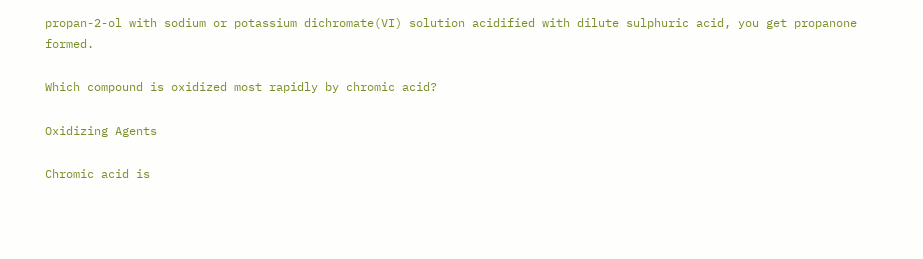propan-2-ol with sodium or potassium dichromate(VI) solution acidified with dilute sulphuric acid, you get propanone formed.

Which compound is oxidized most rapidly by chromic acid?

Oxidizing Agents

Chromic acid is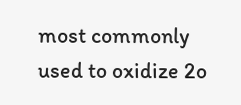most commonly used to oxidize 2o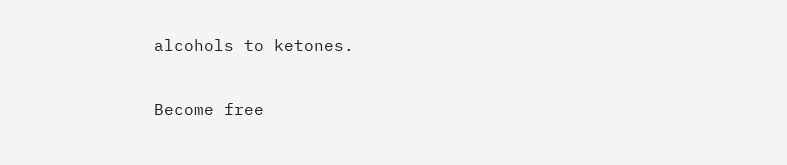alcohols to ketones.

Become free